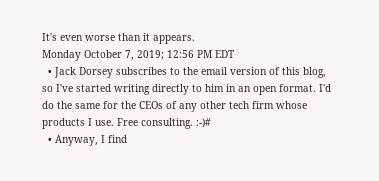It's even worse than it appears.
Monday October 7, 2019; 12:56 PM EDT
  • Jack Dorsey subscribes to the email version of this blog, so I've started writing directly to him in an open format. I'd do the same for the CEOs of any other tech firm whose products I use. Free consulting. :-)#
  • Anyway, I find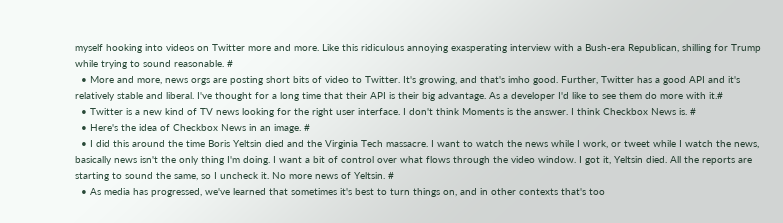myself hooking into videos on Twitter more and more. Like this ridiculous annoying exasperating interview with a Bush-era Republican, shilling for Trump while trying to sound reasonable. #
  • More and more, news orgs are posting short bits of video to Twitter. It's growing, and that's imho good. Further, Twitter has a good API and it's relatively stable and liberal. I've thought for a long time that their API is their big advantage. As a developer I'd like to see them do more with it.#
  • Twitter is a new kind of TV news looking for the right user interface. I don't think Moments is the answer. I think Checkbox News is. #
  • Here's the idea of Checkbox News in an image. #
  • I did this around the time Boris Yeltsin died and the Virginia Tech massacre. I want to watch the news while I work, or tweet while I watch the news, basically news isn't the only thing I'm doing. I want a bit of control over what flows through the video window. I got it, Yeltsin died. All the reports are starting to sound the same, so I uncheck it. No more news of Yeltsin. #
  • As media has progressed, we've learned that sometimes it's best to turn things on, and in other contexts that's too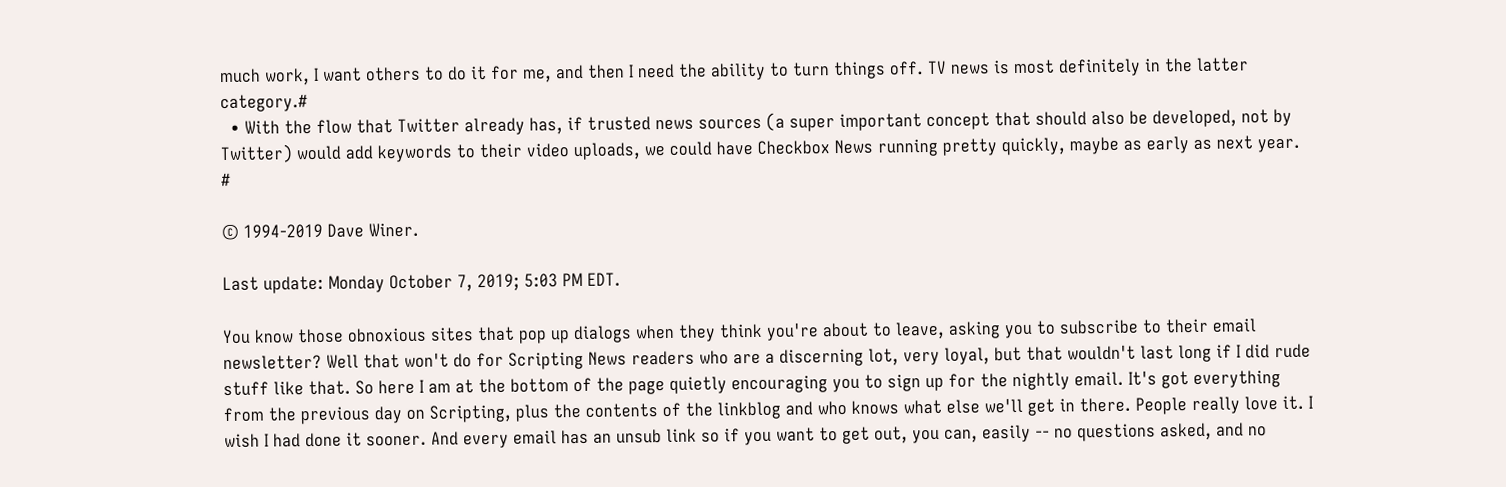much work, I want others to do it for me, and then I need the ability to turn things off. TV news is most definitely in the latter category.#
  • With the flow that Twitter already has, if trusted news sources (a super important concept that should also be developed, not by Twitter) would add keywords to their video uploads, we could have Checkbox News running pretty quickly, maybe as early as next year. #

© 1994-2019 Dave Winer.

Last update: Monday October 7, 2019; 5:03 PM EDT.

You know those obnoxious sites that pop up dialogs when they think you're about to leave, asking you to subscribe to their email newsletter? Well that won't do for Scripting News readers who are a discerning lot, very loyal, but that wouldn't last long if I did rude stuff like that. So here I am at the bottom of the page quietly encouraging you to sign up for the nightly email. It's got everything from the previous day on Scripting, plus the contents of the linkblog and who knows what else we'll get in there. People really love it. I wish I had done it sooner. And every email has an unsub link so if you want to get out, you can, easily -- no questions asked, and no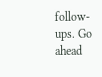follow-ups. Go ahead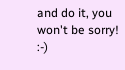and do it, you won't be sorry! :-)